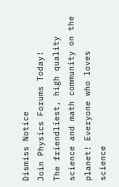Dismiss Notice
Join Physics Forums Today!
The friendliest, high quality science and math community on the planet! Everyone who loves science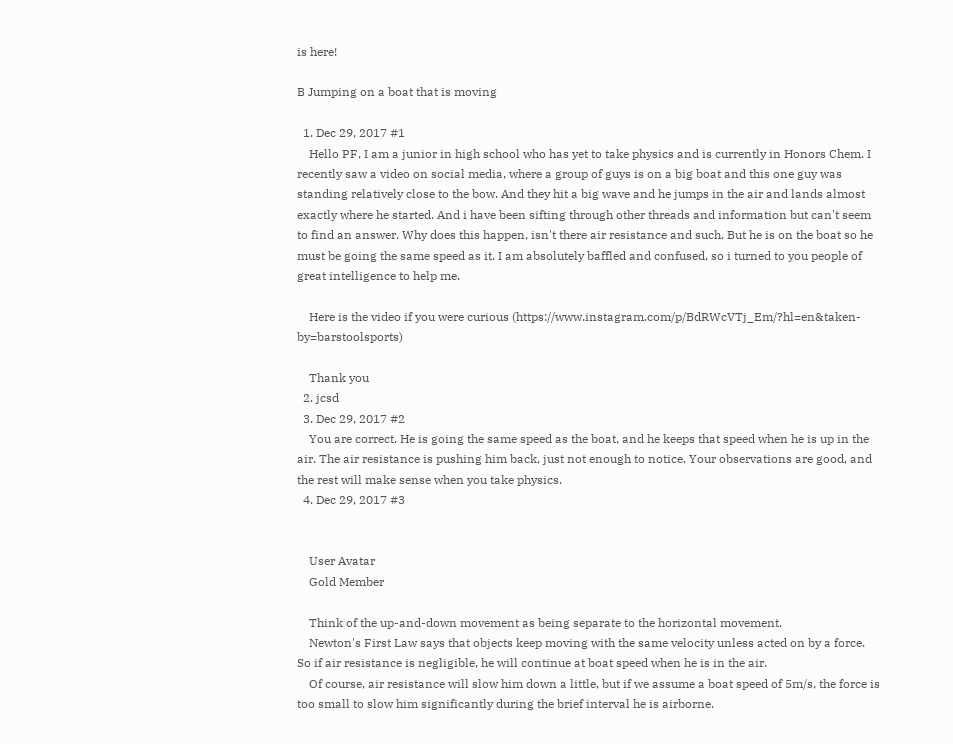is here!

B Jumping on a boat that is moving

  1. Dec 29, 2017 #1
    Hello PF, I am a junior in high school who has yet to take physics and is currently in Honors Chem. I recently saw a video on social media, where a group of guys is on a big boat and this one guy was standing relatively close to the bow. And they hit a big wave and he jumps in the air and lands almost exactly where he started. And i have been sifting through other threads and information but can't seem to find an answer. Why does this happen, isn't there air resistance and such. But he is on the boat so he must be going the same speed as it. I am absolutely baffled and confused, so i turned to you people of great intelligence to help me.

    Here is the video if you were curious (https://www.instagram.com/p/BdRWcVTj_Em/?hl=en&taken-by=barstoolsports)

    Thank you
  2. jcsd
  3. Dec 29, 2017 #2
    You are correct. He is going the same speed as the boat, and he keeps that speed when he is up in the air. The air resistance is pushing him back, just not enough to notice. Your observations are good, and the rest will make sense when you take physics.
  4. Dec 29, 2017 #3


    User Avatar
    Gold Member

    Think of the up-and-down movement as being separate to the horizontal movement.
    Newton's First Law says that objects keep moving with the same velocity unless acted on by a force. So if air resistance is negligible, he will continue at boat speed when he is in the air.
    Of course, air resistance will slow him down a little, but if we assume a boat speed of 5m/s, the force is too small to slow him significantly during the brief interval he is airborne.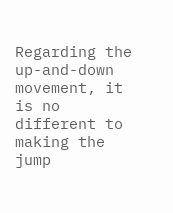Regarding the up-and-down movement, it is no different to making the jump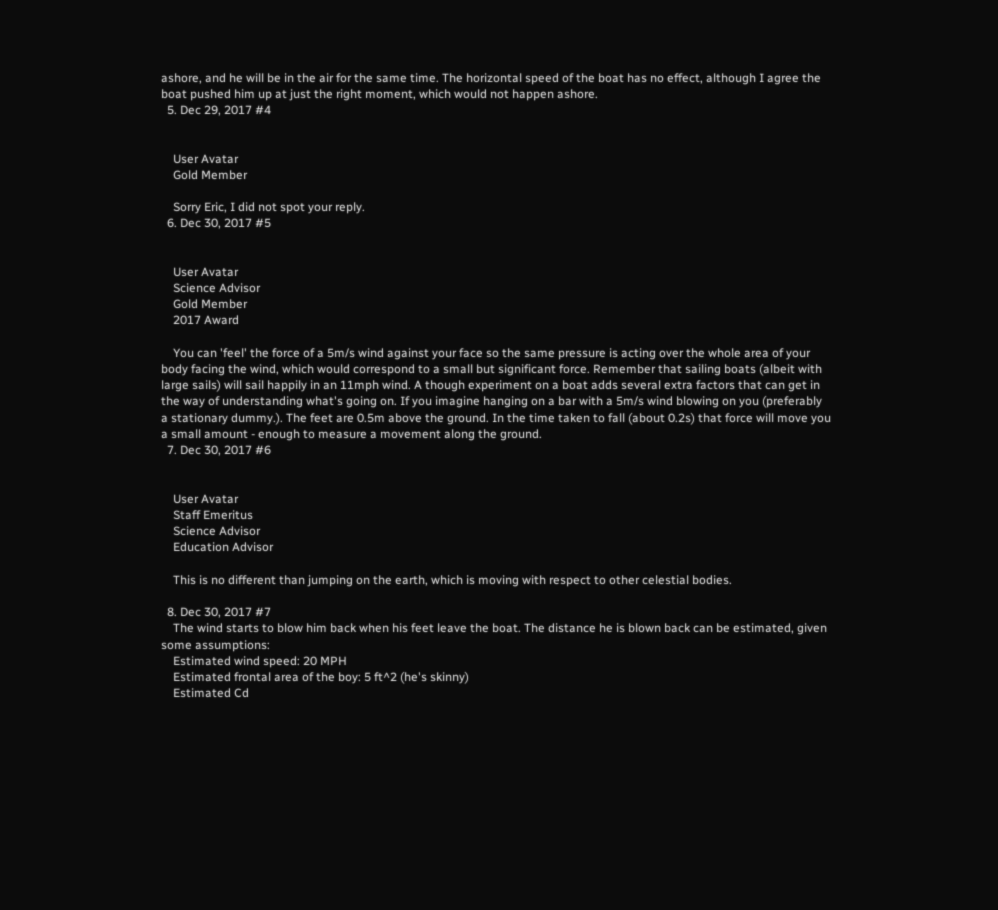ashore, and he will be in the air for the same time. The horizontal speed of the boat has no effect, although I agree the boat pushed him up at just the right moment, which would not happen ashore.
  5. Dec 29, 2017 #4


    User Avatar
    Gold Member

    Sorry Eric, I did not spot your reply.
  6. Dec 30, 2017 #5


    User Avatar
    Science Advisor
    Gold Member
    2017 Award

    You can 'feel' the force of a 5m/s wind against your face so the same pressure is acting over the whole area of your body facing the wind, which would correspond to a small but significant force. Remember that sailing boats (albeit with large sails) will sail happily in an 11mph wind. A though experiment on a boat adds several extra factors that can get in the way of understanding what's going on. If you imagine hanging on a bar with a 5m/s wind blowing on you (preferably a stationary dummy.). The feet are 0.5m above the ground. In the time taken to fall (about 0.2s) that force will move you a small amount - enough to measure a movement along the ground.
  7. Dec 30, 2017 #6


    User Avatar
    Staff Emeritus
    Science Advisor
    Education Advisor

    This is no different than jumping on the earth, which is moving with respect to other celestial bodies.

  8. Dec 30, 2017 #7
    The wind starts to blow him back when his feet leave the boat. The distance he is blown back can be estimated, given some assumptions:
    Estimated wind speed: 20 MPH
    Estimated frontal area of the boy: 5 ft^2 (he's skinny)
    Estimated Cd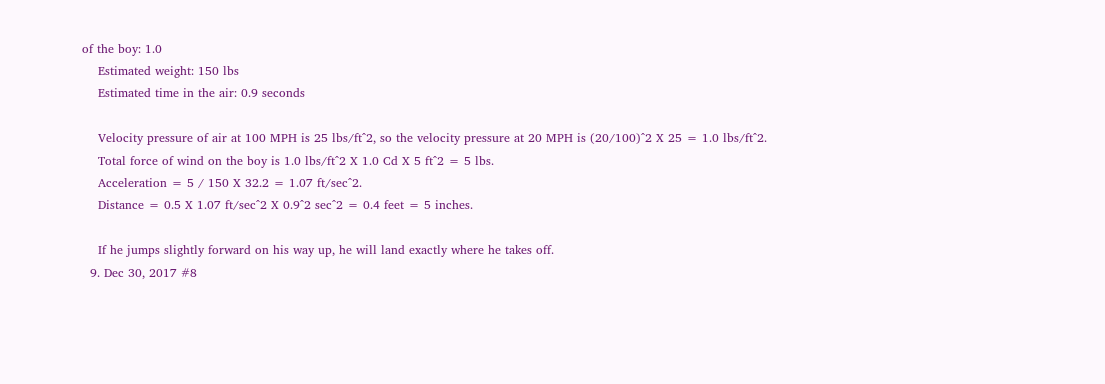of the boy: 1.0
    Estimated weight: 150 lbs
    Estimated time in the air: 0.9 seconds

    Velocity pressure of air at 100 MPH is 25 lbs/ft^2, so the velocity pressure at 20 MPH is (20/100)^2 X 25 = 1.0 lbs/ft^2.
    Total force of wind on the boy is 1.0 lbs/ft^2 X 1.0 Cd X 5 ft^2 = 5 lbs.
    Acceleration = 5 / 150 X 32.2 = 1.07 ft/sec^2.
    Distance = 0.5 X 1.07 ft/sec^2 X 0.9^2 sec^2 = 0.4 feet = 5 inches.

    If he jumps slightly forward on his way up, he will land exactly where he takes off.
  9. Dec 30, 2017 #8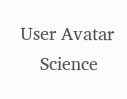User Avatar
    Science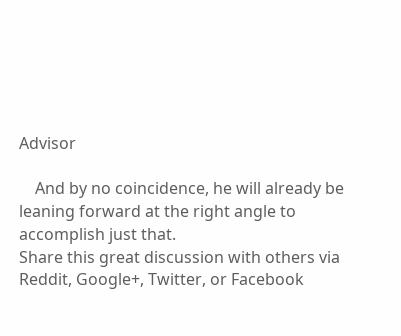Advisor

    And by no coincidence, he will already be leaning forward at the right angle to accomplish just that.
Share this great discussion with others via Reddit, Google+, Twitter, or Facebook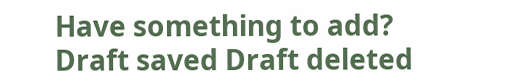Have something to add?
Draft saved Draft deleted